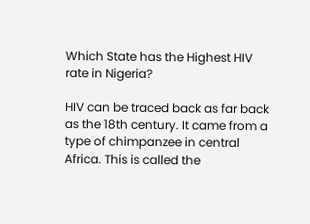Which State has the Highest HIV rate in Nigeria?

HIV can be traced back as far back as the 18th century. It came from a type of chimpanzee in central Africa. This is called the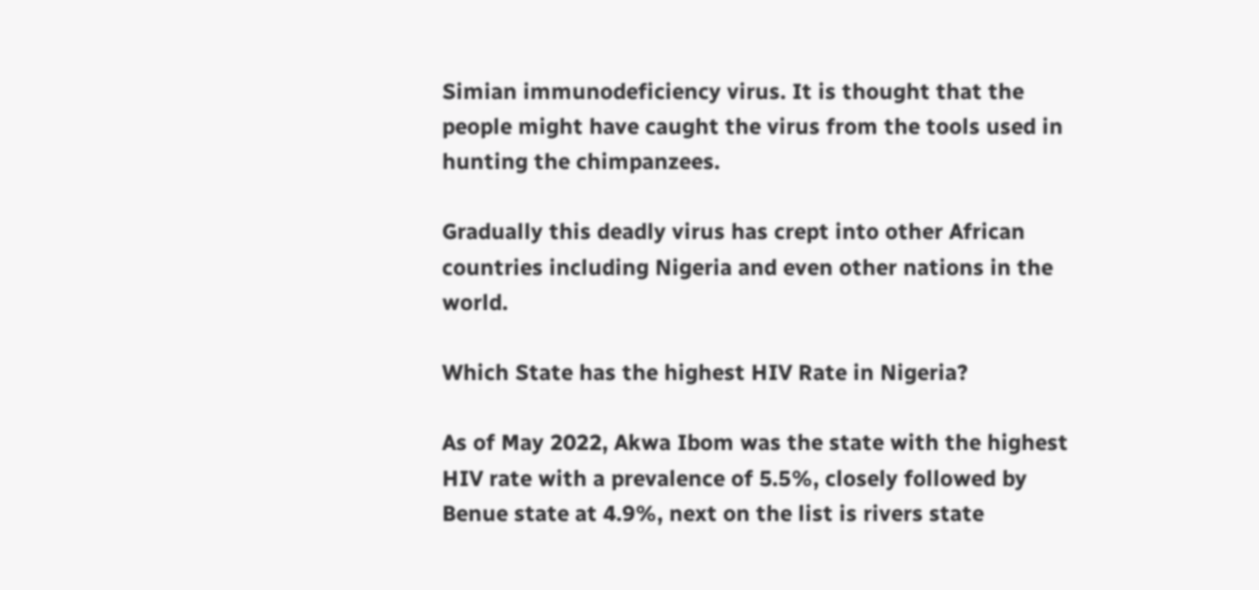Simian immunodeficiency virus. It is thought that the people might have caught the virus from the tools used in hunting the chimpanzees.

Gradually this deadly virus has crept into other African countries including Nigeria and even other nations in the world.

Which State has the highest HIV Rate in Nigeria?

As of May 2022, Akwa Ibom was the state with the highest HIV rate with a prevalence of 5.5%, closely followed by Benue state at 4.9%, next on the list is rivers state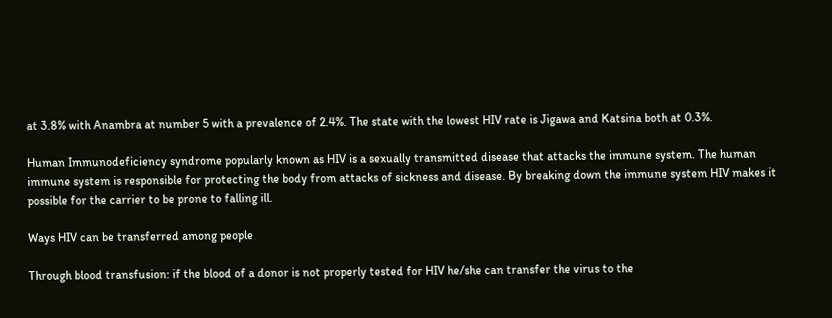at 3.8% with Anambra at number 5 with a prevalence of 2.4%. The state with the lowest HIV rate is Jigawa and Katsina both at 0.3%.

Human Immunodeficiency syndrome popularly known as HIV is a sexually transmitted disease that attacks the immune system. The human immune system is responsible for protecting the body from attacks of sickness and disease. By breaking down the immune system HIV makes it possible for the carrier to be prone to falling ill.

Ways HIV can be transferred among people

Through blood transfusion: if the blood of a donor is not properly tested for HIV he/she can transfer the virus to the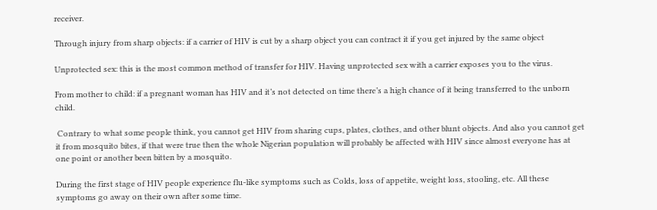receiver.

Through injury from sharp objects: if a carrier of HIV is cut by a sharp object you can contract it if you get injured by the same object

Unprotected sex: this is the most common method of transfer for HIV. Having unprotected sex with a carrier exposes you to the virus.

From mother to child: if a pregnant woman has HIV and it’s not detected on time there’s a high chance of it being transferred to the unborn child.

 Contrary to what some people think, you cannot get HIV from sharing cups, plates, clothes, and other blunt objects. And also you cannot get it from mosquito bites, if that were true then the whole Nigerian population will probably be affected with HIV since almost everyone has at one point or another been bitten by a mosquito.

During the first stage of HIV people experience flu-like symptoms such as Colds, loss of appetite, weight loss, stooling, etc. All these symptoms go away on their own after some time.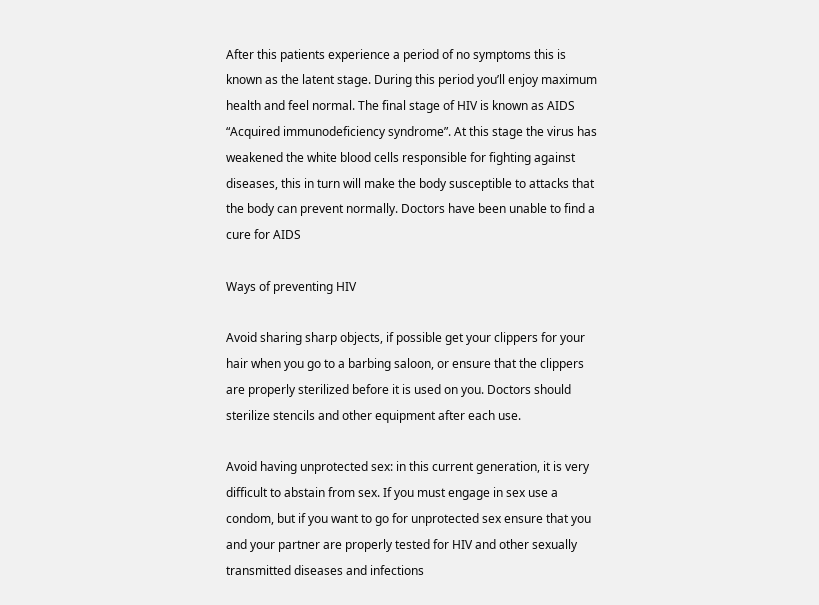After this patients experience a period of no symptoms this is known as the latent stage. During this period you’ll enjoy maximum health and feel normal. The final stage of HIV is known as AIDS “Acquired immunodeficiency syndrome”. At this stage the virus has weakened the white blood cells responsible for fighting against diseases, this in turn will make the body susceptible to attacks that the body can prevent normally. Doctors have been unable to find a cure for AIDS

Ways of preventing HIV

Avoid sharing sharp objects, if possible get your clippers for your hair when you go to a barbing saloon, or ensure that the clippers are properly sterilized before it is used on you. Doctors should sterilize stencils and other equipment after each use.

Avoid having unprotected sex: in this current generation, it is very difficult to abstain from sex. If you must engage in sex use a condom, but if you want to go for unprotected sex ensure that you and your partner are properly tested for HIV and other sexually transmitted diseases and infections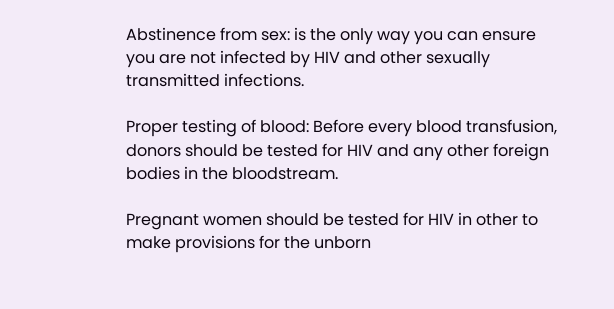Abstinence from sex: is the only way you can ensure you are not infected by HIV and other sexually transmitted infections.

Proper testing of blood: Before every blood transfusion, donors should be tested for HIV and any other foreign bodies in the bloodstream.

Pregnant women should be tested for HIV in other to make provisions for the unborn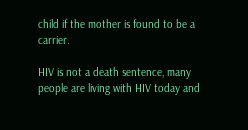child if the mother is found to be a carrier.

HIV is not a death sentence, many people are living with HIV today and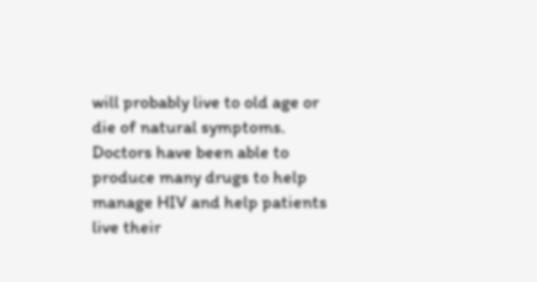will probably live to old age or die of natural symptoms. Doctors have been able to produce many drugs to help manage HIV and help patients live their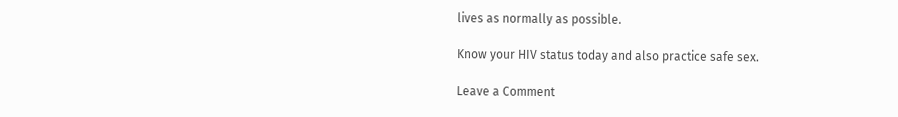lives as normally as possible.

Know your HIV status today and also practice safe sex.

Leave a Comment